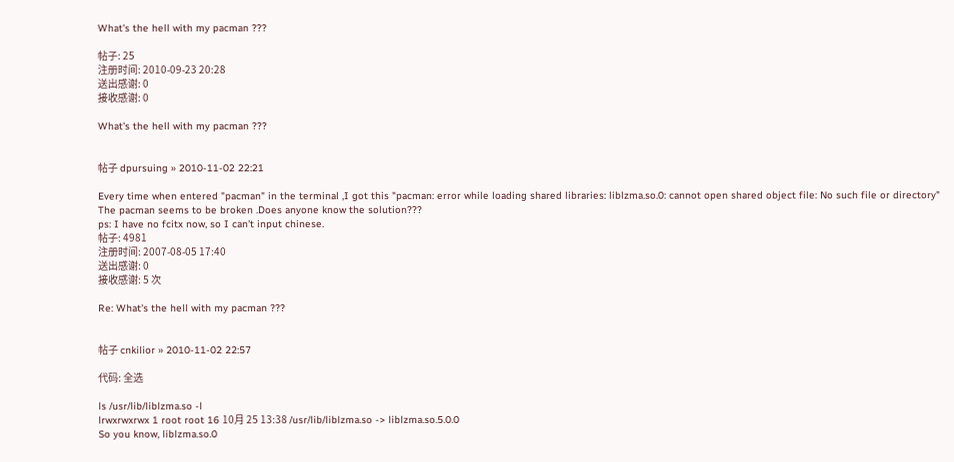What's the hell with my pacman ???

帖子: 25
注册时间: 2010-09-23 20:28
送出感谢: 0
接收感谢: 0

What's the hell with my pacman ???


帖子 dpursuing » 2010-11-02 22:21

Every time when entered "pacman" in the terminal ,I got this "pacman: error while loading shared libraries: liblzma.so.0: cannot open shared object file: No such file or directory"
The pacman seems to be broken .Does anyone know the solution???
ps: I have no fcitx now, so I can't input chinese.
帖子: 4981
注册时间: 2007-08-05 17:40
送出感谢: 0
接收感谢: 5 次

Re: What's the hell with my pacman ???


帖子 cnkilior » 2010-11-02 22:57

代码: 全选

ls /usr/lib/liblzma.so -l
lrwxrwxrwx 1 root root 16 10月 25 13:38 /usr/lib/liblzma.so -> liblzma.so.5.0.0
So you know, liblzma.so.0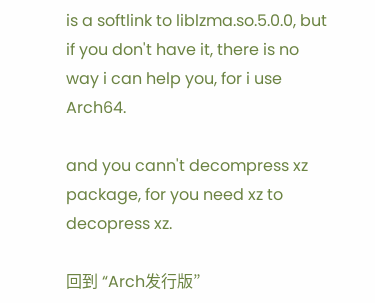is a softlink to liblzma.so.5.0.0, but if you don't have it, there is no way i can help you, for i use Arch64.

and you cann't decompress xz package, for you need xz to decopress xz.

回到 “Arch发行版”